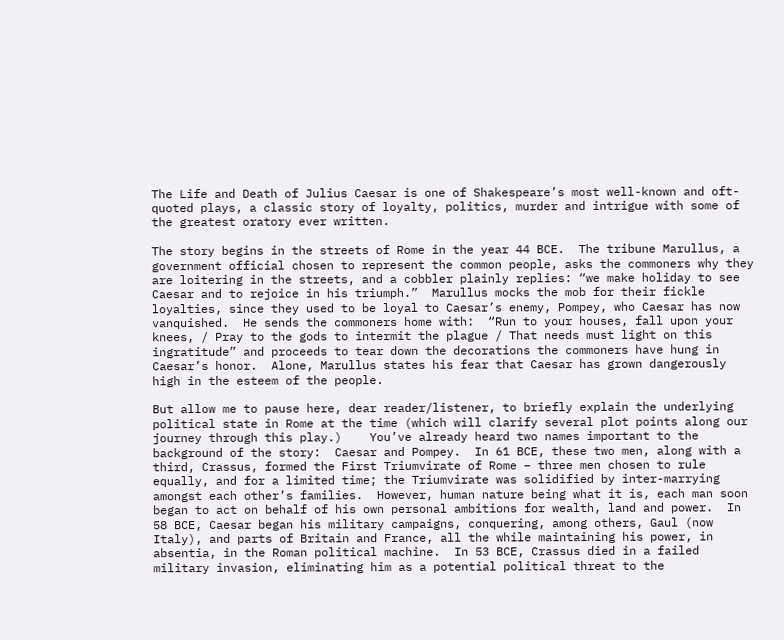The Life and Death of Julius Caesar is one of Shakespeare’s most well-known and oft-quoted plays, a classic story of loyalty, politics, murder and intrigue with some of the greatest oratory ever written.

The story begins in the streets of Rome in the year 44 BCE.  The tribune Marullus, a government official chosen to represent the common people, asks the commoners why they are loitering in the streets, and a cobbler plainly replies: “we make holiday to see Caesar and to rejoice in his triumph.”  Marullus mocks the mob for their fickle loyalties, since they used to be loyal to Caesar’s enemy, Pompey, who Caesar has now vanquished.  He sends the commoners home with:  “Run to your houses, fall upon your knees, / Pray to the gods to intermit the plague / That needs must light on this ingratitude” and proceeds to tear down the decorations the commoners have hung in Caesar’s honor.  Alone, Marullus states his fear that Caesar has grown dangerously high in the esteem of the people.

But allow me to pause here, dear reader/listener, to briefly explain the underlying political state in Rome at the time (which will clarify several plot points along our journey through this play.)    You’ve already heard two names important to the background of the story:  Caesar and Pompey.  In 61 BCE, these two men, along with a third, Crassus, formed the First Triumvirate of Rome – three men chosen to rule equally, and for a limited time; the Triumvirate was solidified by inter-marrying amongst each other’s families.  However, human nature being what it is, each man soon began to act on behalf of his own personal ambitions for wealth, land and power.  In 58 BCE, Caesar began his military campaigns, conquering, among others, Gaul (now Italy), and parts of Britain and France, all the while maintaining his power, in absentia, in the Roman political machine.  In 53 BCE, Crassus died in a failed military invasion, eliminating him as a potential political threat to the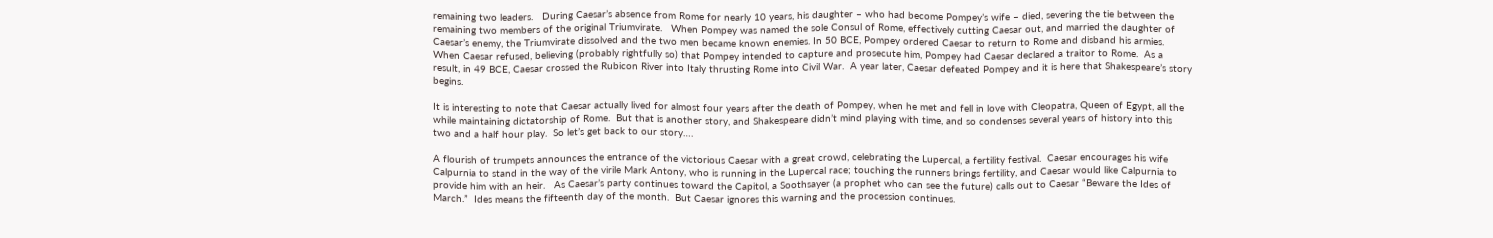remaining two leaders.   During Caesar’s absence from Rome for nearly 10 years, his daughter – who had become Pompey’s wife – died, severing the tie between the remaining two members of the original Triumvirate.   When Pompey was named the sole Consul of Rome, effectively cutting Caesar out, and married the daughter of Caesar’s enemy, the Triumvirate dissolved and the two men became known enemies. In 50 BCE, Pompey ordered Caesar to return to Rome and disband his armies.  When Caesar refused, believing (probably rightfully so) that Pompey intended to capture and prosecute him, Pompey had Caesar declared a traitor to Rome.  As a result, in 49 BCE, Caesar crossed the Rubicon River into Italy thrusting Rome into Civil War.  A year later, Caesar defeated Pompey and it is here that Shakespeare’s story begins.

It is interesting to note that Caesar actually lived for almost four years after the death of Pompey, when he met and fell in love with Cleopatra, Queen of Egypt, all the while maintaining dictatorship of Rome.  But that is another story, and Shakespeare didn’t mind playing with time, and so condenses several years of history into this two and a half hour play.  So let’s get back to our story….

A flourish of trumpets announces the entrance of the victorious Caesar with a great crowd, celebrating the Lupercal, a fertility festival.  Caesar encourages his wife Calpurnia to stand in the way of the virile Mark Antony, who is running in the Lupercal race; touching the runners brings fertility, and Caesar would like Calpurnia to provide him with an heir.   As Caesar’s party continues toward the Capitol, a Soothsayer (a prophet who can see the future) calls out to Caesar “Beware the Ides of March.”  Ides means the fifteenth day of the month.  But Caesar ignores this warning and the procession continues.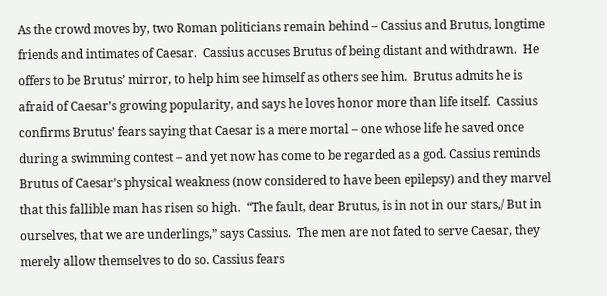As the crowd moves by, two Roman politicians remain behind – Cassius and Brutus, longtime friends and intimates of Caesar.  Cassius accuses Brutus of being distant and withdrawn.  He offers to be Brutus’ mirror, to help him see himself as others see him.  Brutus admits he is afraid of Caesar’s growing popularity, and says he loves honor more than life itself.  Cassius confirms Brutus’ fears saying that Caesar is a mere mortal – one whose life he saved once during a swimming contest – and yet now has come to be regarded as a god. Cassius reminds Brutus of Caesar’s physical weakness (now considered to have been epilepsy) and they marvel that this fallible man has risen so high.  “The fault, dear Brutus, is in not in our stars,/ But in ourselves, that we are underlings,” says Cassius.  The men are not fated to serve Caesar, they merely allow themselves to do so. Cassius fears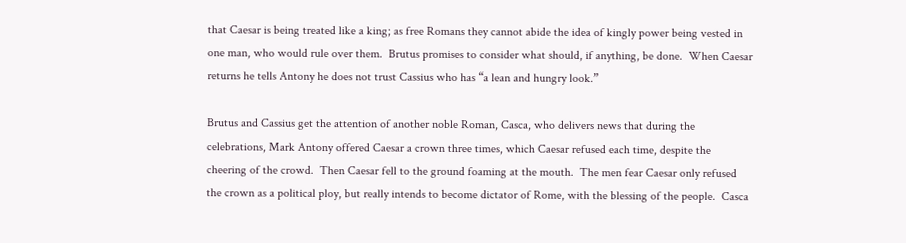that Caesar is being treated like a king; as free Romans they cannot abide the idea of kingly power being vested in one man, who would rule over them.  Brutus promises to consider what should, if anything, be done.  When Caesar returns he tells Antony he does not trust Cassius who has “a lean and hungry look.”

Brutus and Cassius get the attention of another noble Roman, Casca, who delivers news that during the celebrations, Mark Antony offered Caesar a crown three times, which Caesar refused each time, despite the cheering of the crowd.  Then Caesar fell to the ground foaming at the mouth.  The men fear Caesar only refused the crown as a political ploy, but really intends to become dictator of Rome, with the blessing of the people.  Casca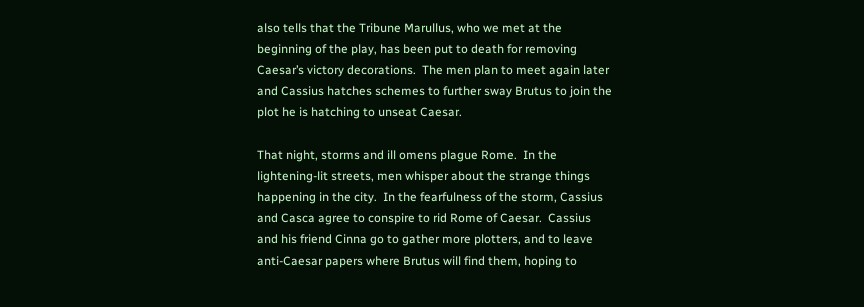also tells that the Tribune Marullus, who we met at the beginning of the play, has been put to death for removing Caesar’s victory decorations.  The men plan to meet again later and Cassius hatches schemes to further sway Brutus to join the plot he is hatching to unseat Caesar.

That night, storms and ill omens plague Rome.  In the lightening-lit streets, men whisper about the strange things happening in the city.  In the fearfulness of the storm, Cassius and Casca agree to conspire to rid Rome of Caesar.  Cassius and his friend Cinna go to gather more plotters, and to leave anti-Caesar papers where Brutus will find them, hoping to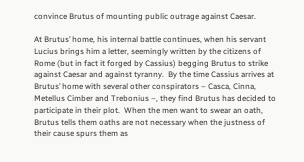convince Brutus of mounting public outrage against Caesar.

At Brutus’ home, his internal battle continues, when his servant Lucius brings him a letter, seemingly written by the citizens of Rome (but in fact it forged by Cassius) begging Brutus to strike against Caesar and against tyranny.  By the time Cassius arrives at Brutus’ home with several other conspirators – Casca, Cinna, Metellus Cimber and Trebonius –, they find Brutus has decided to participate in their plot.  When the men want to swear an oath, Brutus tells them oaths are not necessary when the justness of their cause spurs them as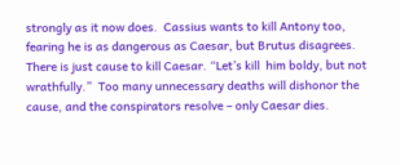strongly as it now does.  Cassius wants to kill Antony too, fearing he is as dangerous as Caesar, but Brutus disagrees.  There is just cause to kill Caesar. “Let’s kill  him boldy, but not wrathfully.”  Too many unnecessary deaths will dishonor the cause, and the conspirators resolve – only Caesar dies.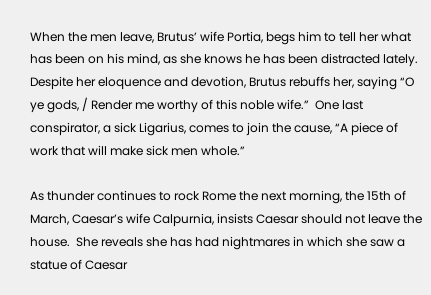When the men leave, Brutus’ wife Portia, begs him to tell her what has been on his mind, as she knows he has been distracted lately.  Despite her eloquence and devotion, Brutus rebuffs her, saying “O ye gods, / Render me worthy of this noble wife.”  One last conspirator, a sick Ligarius, comes to join the cause, “A piece of work that will make sick men whole.”

As thunder continues to rock Rome the next morning, the 15th of March, Caesar’s wife Calpurnia, insists Caesar should not leave the house.  She reveals she has had nightmares in which she saw a statue of Caesar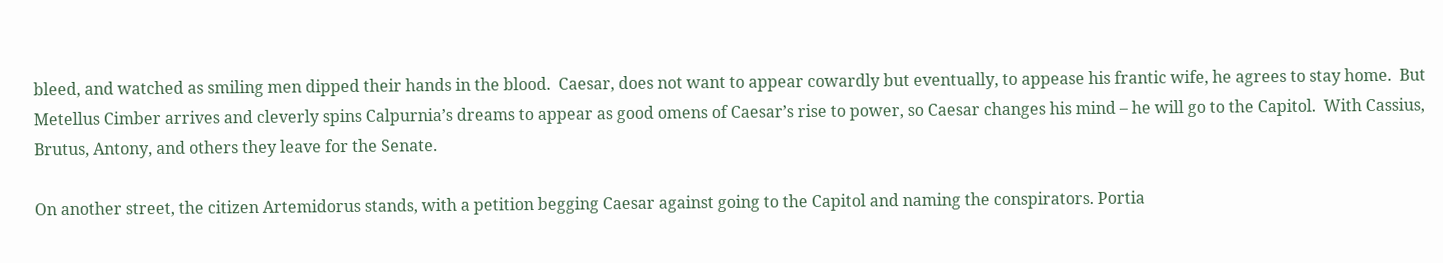bleed, and watched as smiling men dipped their hands in the blood.  Caesar, does not want to appear cowardly but eventually, to appease his frantic wife, he agrees to stay home.  But Metellus Cimber arrives and cleverly spins Calpurnia’s dreams to appear as good omens of Caesar’s rise to power, so Caesar changes his mind – he will go to the Capitol.  With Cassius, Brutus, Antony, and others they leave for the Senate.

On another street, the citizen Artemidorus stands, with a petition begging Caesar against going to the Capitol and naming the conspirators. Portia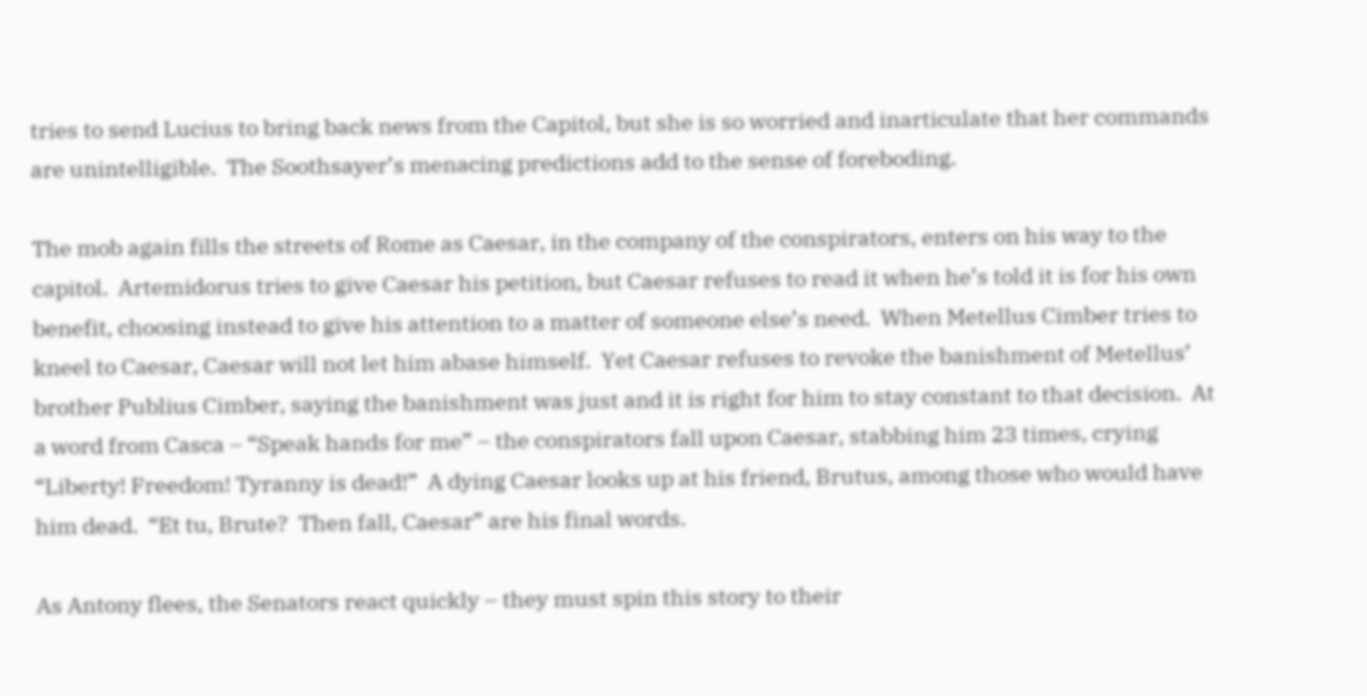tries to send Lucius to bring back news from the Capitol, but she is so worried and inarticulate that her commands are unintelligible.  The Soothsayer’s menacing predictions add to the sense of foreboding.

The mob again fills the streets of Rome as Caesar, in the company of the conspirators, enters on his way to the capitol.  Artemidorus tries to give Caesar his petition, but Caesar refuses to read it when he’s told it is for his own benefit, choosing instead to give his attention to a matter of someone else’s need.  When Metellus Cimber tries to kneel to Caesar, Caesar will not let him abase himself.  Yet Caesar refuses to revoke the banishment of Metellus’ brother Publius Cimber, saying the banishment was just and it is right for him to stay constant to that decision.  At a word from Casca – “Speak hands for me” – the conspirators fall upon Caesar, stabbing him 23 times, crying “Liberty! Freedom! Tyranny is dead!”  A dying Caesar looks up at his friend, Brutus, among those who would have him dead.  “Et tu, Brute?  Then fall, Caesar” are his final words.

As Antony flees, the Senators react quickly – they must spin this story to their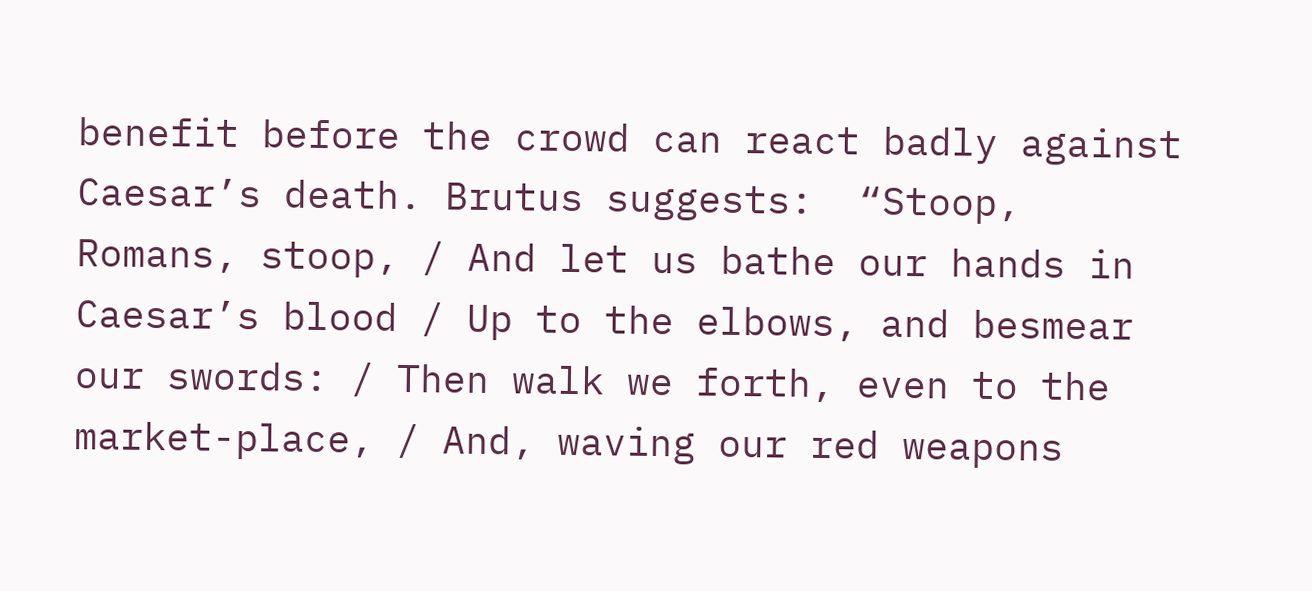benefit before the crowd can react badly against Caesar’s death. Brutus suggests:  “Stoop, Romans, stoop, / And let us bathe our hands in Caesar’s blood / Up to the elbows, and besmear our swords: / Then walk we forth, even to the market-place, / And, waving our red weapons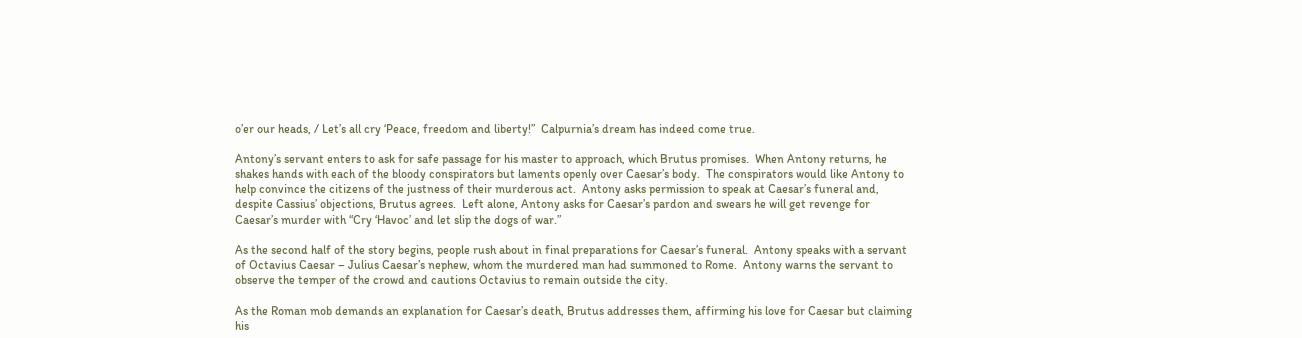o’er our heads, / Let’s all cry ‘Peace, freedom and liberty!”  Calpurnia’s dream has indeed come true.

Antony’s servant enters to ask for safe passage for his master to approach, which Brutus promises.  When Antony returns, he shakes hands with each of the bloody conspirators but laments openly over Caesar’s body.  The conspirators would like Antony to help convince the citizens of the justness of their murderous act.  Antony asks permission to speak at Caesar’s funeral and, despite Cassius’ objections, Brutus agrees.  Left alone, Antony asks for Caesar’s pardon and swears he will get revenge for Caesar’s murder with “Cry ‘Havoc’ and let slip the dogs of war.”

As the second half of the story begins, people rush about in final preparations for Caesar’s funeral.  Antony speaks with a servant of Octavius Caesar – Julius Caesar’s nephew, whom the murdered man had summoned to Rome.  Antony warns the servant to observe the temper of the crowd and cautions Octavius to remain outside the city.

As the Roman mob demands an explanation for Caesar’s death, Brutus addresses them, affirming his love for Caesar but claiming his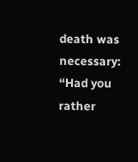death was necessary:  “Had you rather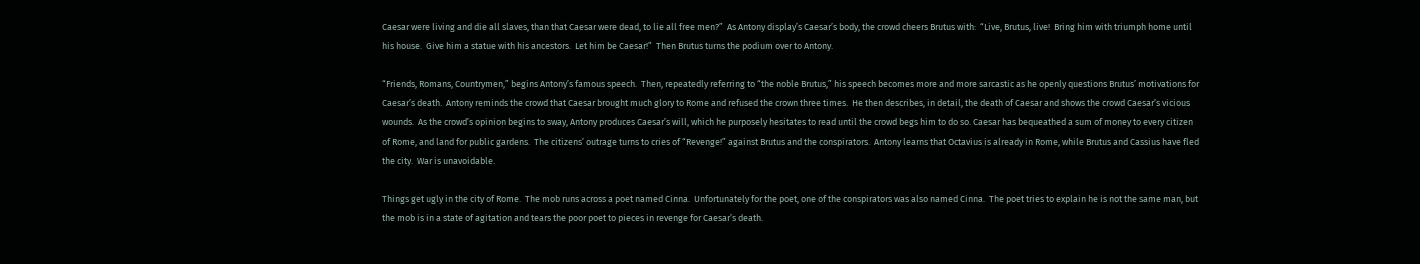Caesar were living and die all slaves, than that Caesar were dead, to lie all free men?”  As Antony display’s Caesar’s body, the crowd cheers Brutus with:  “Live, Brutus, live!  Bring him with triumph home until his house.  Give him a statue with his ancestors.  Let him be Caesar!”  Then Brutus turns the podium over to Antony.

“Friends, Romans, Countrymen,” begins Antony’s famous speech.  Then, repeatedly referring to “the noble Brutus,” his speech becomes more and more sarcastic as he openly questions Brutus’ motivations for Caesar’s death.  Antony reminds the crowd that Caesar brought much glory to Rome and refused the crown three times.  He then describes, in detail, the death of Caesar and shows the crowd Caesar’s vicious wounds.  As the crowd’s opinion begins to sway, Antony produces Caesar’s will, which he purposely hesitates to read until the crowd begs him to do so. Caesar has bequeathed a sum of money to every citizen of Rome, and land for public gardens.  The citizens’ outrage turns to cries of “Revenge!” against Brutus and the conspirators.  Antony learns that Octavius is already in Rome, while Brutus and Cassius have fled the city.  War is unavoidable.

Things get ugly in the city of Rome.  The mob runs across a poet named Cinna.  Unfortunately for the poet, one of the conspirators was also named Cinna.  The poet tries to explain he is not the same man, but the mob is in a state of agitation and tears the poor poet to pieces in revenge for Caesar’s death.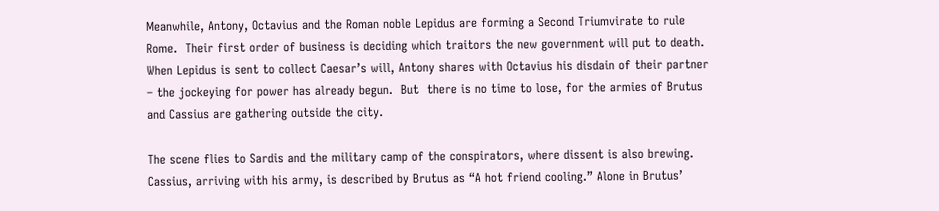Meanwhile, Antony, Octavius and the Roman noble Lepidus are forming a Second Triumvirate to rule Rome.  Their first order of business is deciding which traitors the new government will put to death. When Lepidus is sent to collect Caesar’s will, Antony shares with Octavius his disdain of their partner – the jockeying for power has already begun.  But  there is no time to lose, for the armies of Brutus and Cassius are gathering outside the city.

The scene flies to Sardis and the military camp of the conspirators, where dissent is also brewing.  Cassius, arriving with his army, is described by Brutus as “A hot friend cooling.” Alone in Brutus’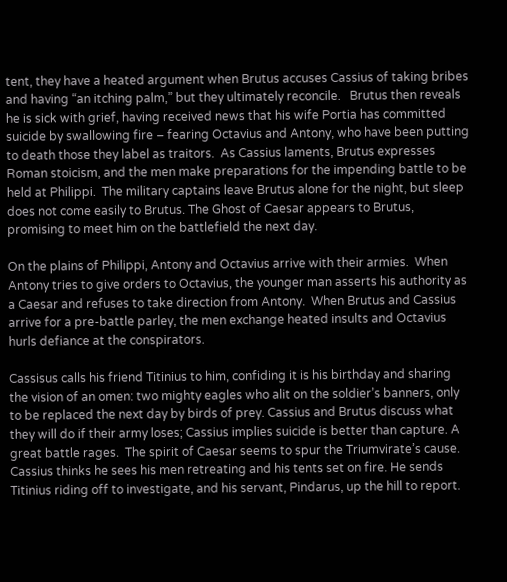tent, they have a heated argument when Brutus accuses Cassius of taking bribes and having “an itching palm,” but they ultimately reconcile.   Brutus then reveals he is sick with grief, having received news that his wife Portia has committed suicide by swallowing fire – fearing Octavius and Antony, who have been putting to death those they label as traitors.  As Cassius laments, Brutus expresses Roman stoicism, and the men make preparations for the impending battle to be held at Philippi.  The military captains leave Brutus alone for the night, but sleep does not come easily to Brutus. The Ghost of Caesar appears to Brutus, promising to meet him on the battlefield the next day.

On the plains of Philippi, Antony and Octavius arrive with their armies.  When Antony tries to give orders to Octavius, the younger man asserts his authority as a Caesar and refuses to take direction from Antony.  When Brutus and Cassius arrive for a pre-battle parley, the men exchange heated insults and Octavius hurls defiance at the conspirators.

Cassisus calls his friend Titinius to him, confiding it is his birthday and sharing the vision of an omen: two mighty eagles who alit on the soldier’s banners, only to be replaced the next day by birds of prey. Cassius and Brutus discuss what they will do if their army loses; Cassius implies suicide is better than capture. A great battle rages.  The spirit of Caesar seems to spur the Triumvirate’s cause. Cassius thinks he sees his men retreating and his tents set on fire. He sends Titinius riding off to investigate, and his servant, Pindarus, up the hill to report.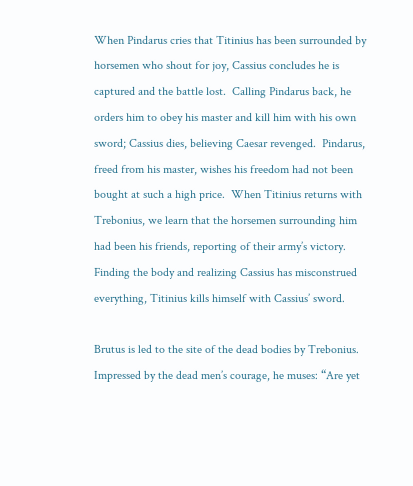When Pindarus cries that Titinius has been surrounded by horsemen who shout for joy, Cassius concludes he is captured and the battle lost.  Calling Pindarus back, he orders him to obey his master and kill him with his own sword; Cassius dies, believing Caesar revenged.  Pindarus, freed from his master, wishes his freedom had not been bought at such a high price.  When Titinius returns with Trebonius, we learn that the horsemen surrounding him had been his friends, reporting of their army’s victory.  Finding the body and realizing Cassius has misconstrued everything, Titinius kills himself with Cassius’ sword.

Brutus is led to the site of the dead bodies by Trebonius.  Impressed by the dead men’s courage, he muses: “Are yet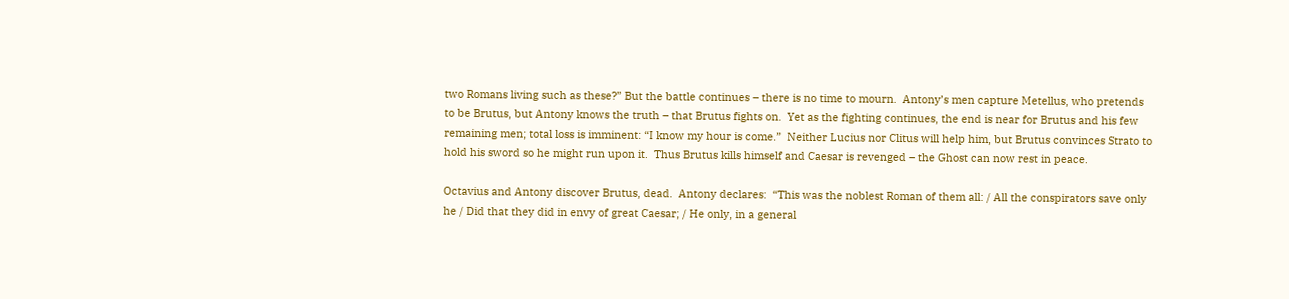two Romans living such as these?” But the battle continues – there is no time to mourn.  Antony’s men capture Metellus, who pretends to be Brutus, but Antony knows the truth – that Brutus fights on.  Yet as the fighting continues, the end is near for Brutus and his few remaining men; total loss is imminent: “I know my hour is come.”  Neither Lucius nor Clitus will help him, but Brutus convinces Strato to hold his sword so he might run upon it.  Thus Brutus kills himself and Caesar is revenged – the Ghost can now rest in peace.

Octavius and Antony discover Brutus, dead.  Antony declares:  “This was the noblest Roman of them all: / All the conspirators save only he / Did that they did in envy of great Caesar; / He only, in a general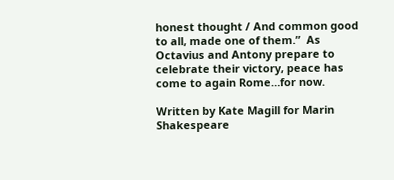honest thought / And common good to all, made one of them.”  As Octavius and Antony prepare to celebrate their victory, peace has come to again Rome…for now.

Written by Kate Magill for Marin Shakespeare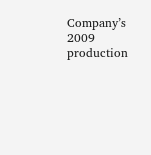Company’s 2009 production